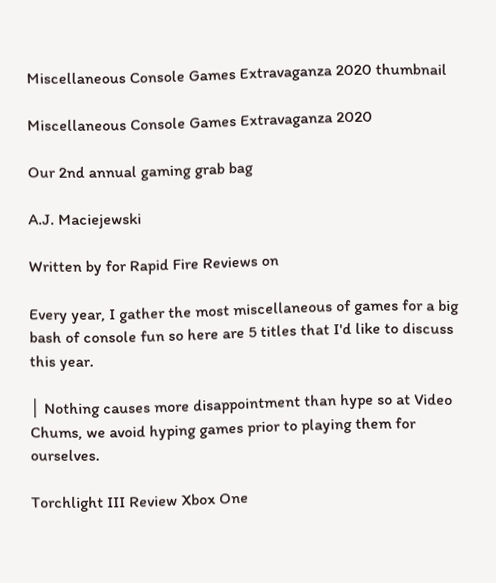Miscellaneous Console Games Extravaganza 2020 thumbnail

Miscellaneous Console Games Extravaganza 2020

Our 2nd annual gaming grab bag

A.J. Maciejewski

Written by for Rapid Fire Reviews on

Every year, I gather the most miscellaneous of games for a big bash of console fun so here are 5 titles that I'd like to discuss this year.

│ Nothing causes more disappointment than hype so at Video Chums, we avoid hyping games prior to playing them for ourselves.

Torchlight III Review Xbox One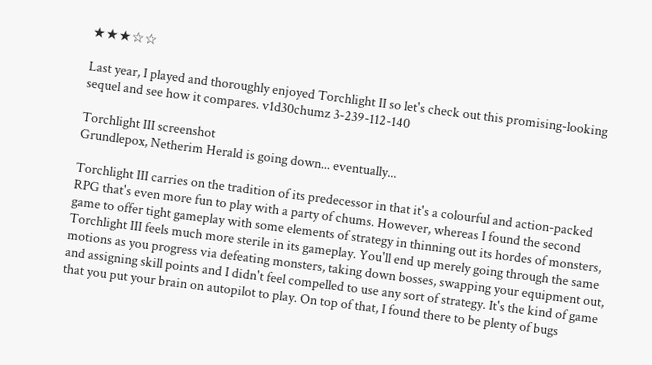★★★☆☆

Last year, I played and thoroughly enjoyed Torchlight II so let's check out this promising-looking sequel and see how it compares. v1d30chumz 3-239-112-140

Torchlight III screenshot
Grundlepox, Netherim Herald is going down... eventually...

Torchlight III carries on the tradition of its predecessor in that it's a colourful and action-packed RPG that's even more fun to play with a party of chums. However, whereas I found the second game to offer tight gameplay with some elements of strategy in thinning out its hordes of monsters, Torchlight III feels much more sterile in its gameplay. You'll end up merely going through the same motions as you progress via defeating monsters, taking down bosses, swapping your equipment out, and assigning skill points and I didn't feel compelled to use any sort of strategy. It's the kind of game that you put your brain on autopilot to play. On top of that, I found there to be plenty of bugs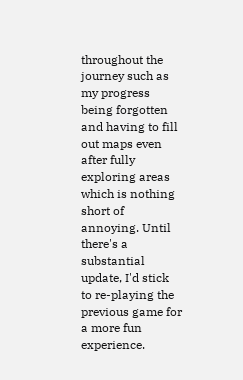throughout the journey such as my progress being forgotten and having to fill out maps even after fully exploring areas which is nothing short of annoying. Until there's a substantial update, I'd stick to re-playing the previous game for a more fun experience.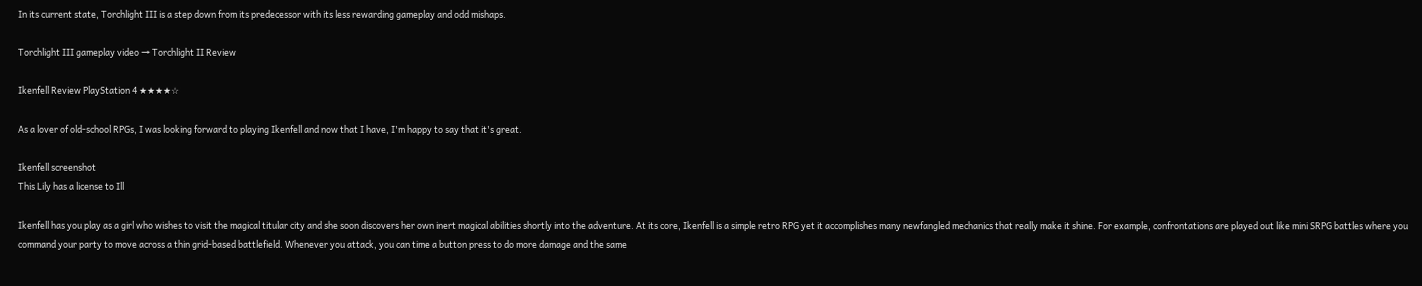In its current state, Torchlight III is a step down from its predecessor with its less rewarding gameplay and odd mishaps.

Torchlight III gameplay video → Torchlight II Review

Ikenfell Review PlayStation 4 ★★★★☆

As a lover of old-school RPGs, I was looking forward to playing Ikenfell and now that I have, I'm happy to say that it's great.

Ikenfell screenshot
This Lily has a license to Ill

Ikenfell has you play as a girl who wishes to visit the magical titular city and she soon discovers her own inert magical abilities shortly into the adventure. At its core, Ikenfell is a simple retro RPG yet it accomplishes many newfangled mechanics that really make it shine. For example, confrontations are played out like mini SRPG battles where you command your party to move across a thin grid-based battlefield. Whenever you attack, you can time a button press to do more damage and the same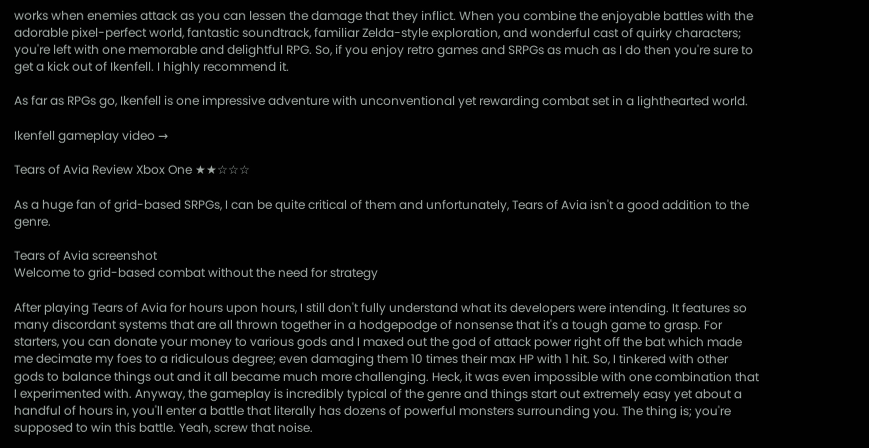works when enemies attack as you can lessen the damage that they inflict. When you combine the enjoyable battles with the adorable pixel-perfect world, fantastic soundtrack, familiar Zelda-style exploration, and wonderful cast of quirky characters; you're left with one memorable and delightful RPG. So, if you enjoy retro games and SRPGs as much as I do then you're sure to get a kick out of Ikenfell. I highly recommend it.

As far as RPGs go, Ikenfell is one impressive adventure with unconventional yet rewarding combat set in a lighthearted world.

Ikenfell gameplay video →

Tears of Avia Review Xbox One ★★☆☆☆

As a huge fan of grid-based SRPGs, I can be quite critical of them and unfortunately, Tears of Avia isn't a good addition to the genre.

Tears of Avia screenshot
Welcome to grid-based combat without the need for strategy

After playing Tears of Avia for hours upon hours, I still don't fully understand what its developers were intending. It features so many discordant systems that are all thrown together in a hodgepodge of nonsense that it's a tough game to grasp. For starters, you can donate your money to various gods and I maxed out the god of attack power right off the bat which made me decimate my foes to a ridiculous degree; even damaging them 10 times their max HP with 1 hit. So, I tinkered with other gods to balance things out and it all became much more challenging. Heck, it was even impossible with one combination that I experimented with. Anyway, the gameplay is incredibly typical of the genre and things start out extremely easy yet about a handful of hours in, you'll enter a battle that literally has dozens of powerful monsters surrounding you. The thing is; you're supposed to win this battle. Yeah, screw that noise.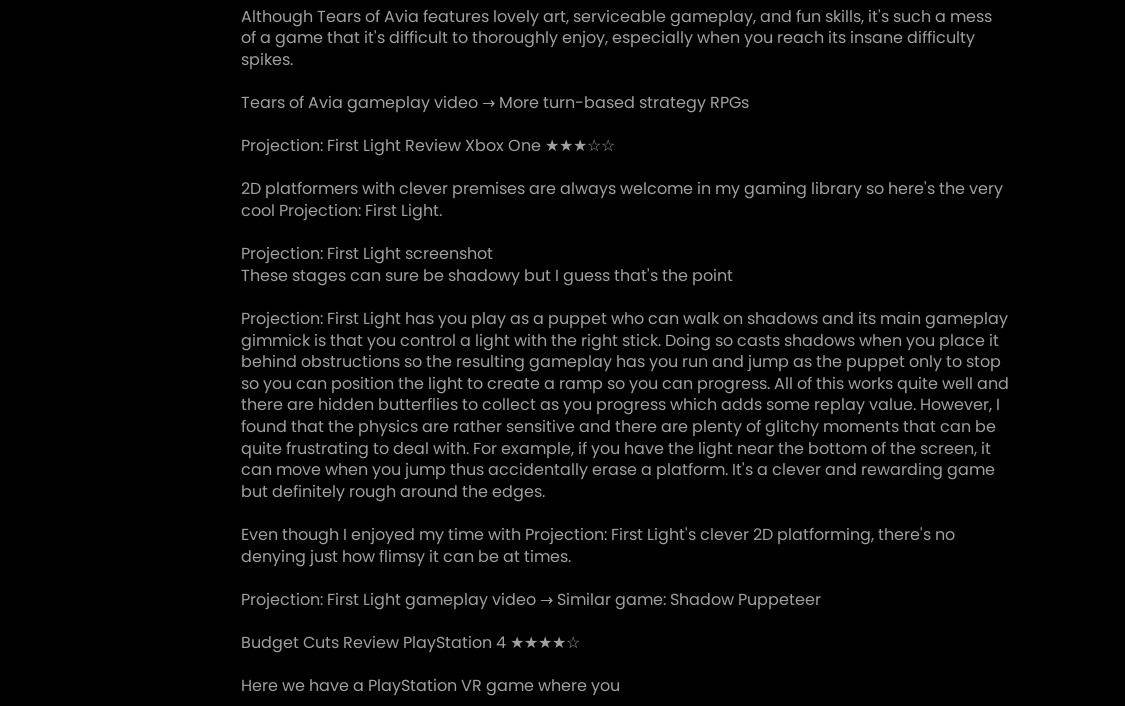Although Tears of Avia features lovely art, serviceable gameplay, and fun skills, it's such a mess of a game that it's difficult to thoroughly enjoy, especially when you reach its insane difficulty spikes.

Tears of Avia gameplay video → More turn-based strategy RPGs

Projection: First Light Review Xbox One ★★★☆☆

2D platformers with clever premises are always welcome in my gaming library so here's the very cool Projection: First Light.

Projection: First Light screenshot
These stages can sure be shadowy but I guess that's the point

Projection: First Light has you play as a puppet who can walk on shadows and its main gameplay gimmick is that you control a light with the right stick. Doing so casts shadows when you place it behind obstructions so the resulting gameplay has you run and jump as the puppet only to stop so you can position the light to create a ramp so you can progress. All of this works quite well and there are hidden butterflies to collect as you progress which adds some replay value. However, I found that the physics are rather sensitive and there are plenty of glitchy moments that can be quite frustrating to deal with. For example, if you have the light near the bottom of the screen, it can move when you jump thus accidentally erase a platform. It's a clever and rewarding game but definitely rough around the edges.

Even though I enjoyed my time with Projection: First Light's clever 2D platforming, there's no denying just how flimsy it can be at times.

Projection: First Light gameplay video → Similar game: Shadow Puppeteer

Budget Cuts Review PlayStation 4 ★★★★☆

Here we have a PlayStation VR game where you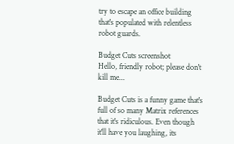try to escape an office building that's populated with relentless robot guards.

Budget Cuts screenshot
Hello, friendly robot; please don't kill me...

Budget Cuts is a funny game that's full of so many Matrix references that it's ridiculous. Even though it'll have you laughing, its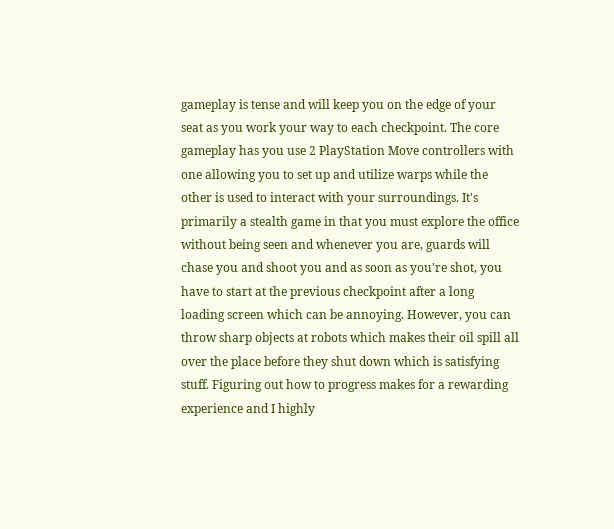gameplay is tense and will keep you on the edge of your seat as you work your way to each checkpoint. The core gameplay has you use 2 PlayStation Move controllers with one allowing you to set up and utilize warps while the other is used to interact with your surroundings. It's primarily a stealth game in that you must explore the office without being seen and whenever you are, guards will chase you and shoot you and as soon as you're shot, you have to start at the previous checkpoint after a long loading screen which can be annoying. However, you can throw sharp objects at robots which makes their oil spill all over the place before they shut down which is satisfying stuff. Figuring out how to progress makes for a rewarding experience and I highly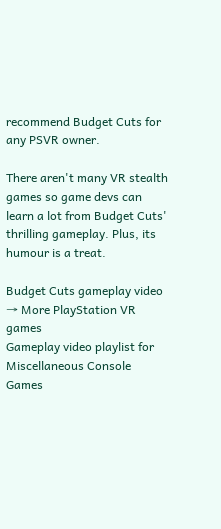recommend Budget Cuts for any PSVR owner.

There aren't many VR stealth games so game devs can learn a lot from Budget Cuts' thrilling gameplay. Plus, its humour is a treat.

Budget Cuts gameplay video → More PlayStation VR games
Gameplay video playlist for Miscellaneous Console Games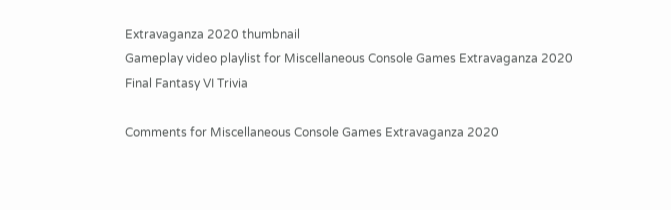Extravaganza 2020 thumbnail
Gameplay video playlist for Miscellaneous Console Games Extravaganza 2020
Final Fantasy VI Trivia

Comments for Miscellaneous Console Games Extravaganza 2020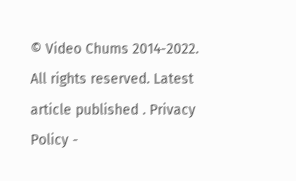© Video Chums 2014-2022. All rights reserved. Latest article published . Privacy Policy -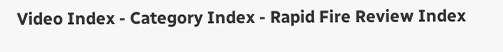Video Index - Category Index - Rapid Fire Review Index